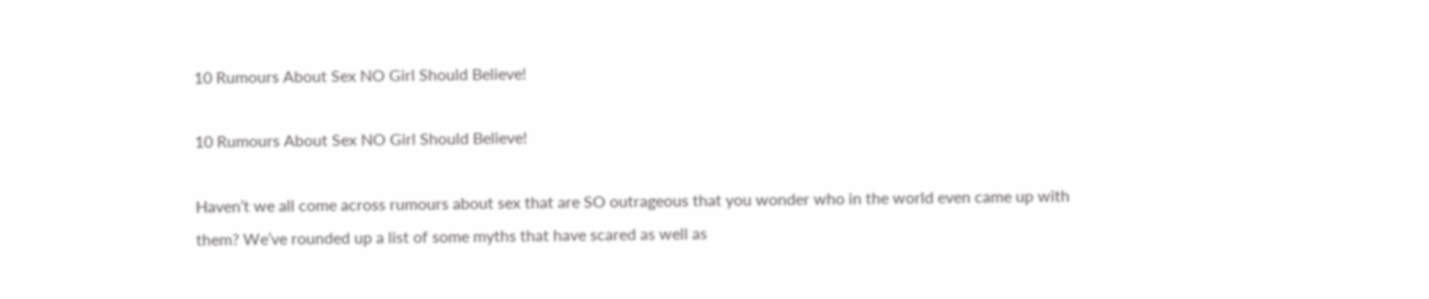10 Rumours About Sex NO Girl Should Believe!

10 Rumours About Sex NO Girl Should Believe!

Haven’t we all come across rumours about sex that are SO outrageous that you wonder who in the world even came up with them? We’ve rounded up a list of some myths that have scared as well as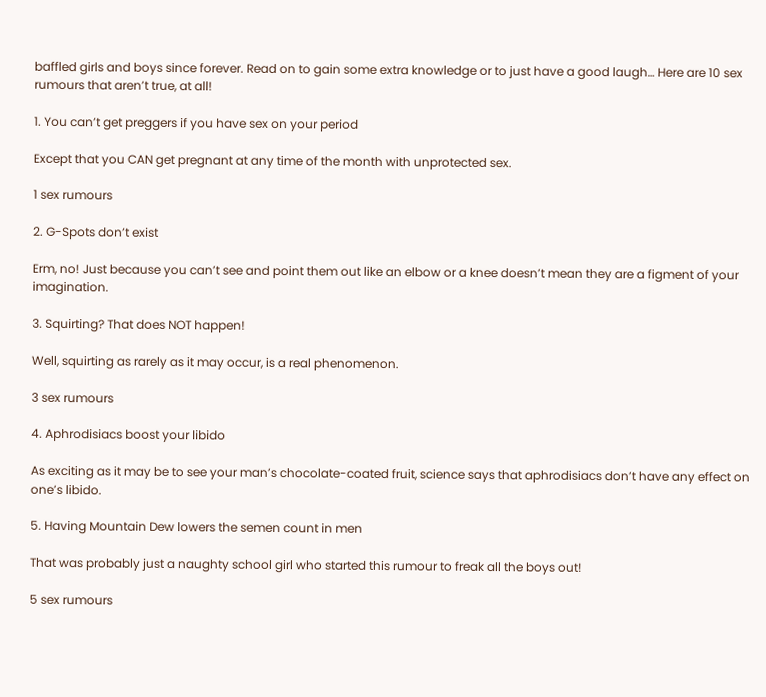baffled girls and boys since forever. Read on to gain some extra knowledge or to just have a good laugh… Here are 10 sex rumours that aren’t true, at all!

1. You can’t get preggers if you have sex on your period

Except that you CAN get pregnant at any time of the month with unprotected sex.

1 sex rumours

2. G-Spots don’t exist

Erm, no! Just because you can’t see and point them out like an elbow or a knee doesn’t mean they are a figment of your imagination.

3. Squirting? That does NOT happen!

Well, squirting as rarely as it may occur, is a real phenomenon.

3 sex rumours

4. Aphrodisiacs boost your libido

As exciting as it may be to see your man’s chocolate-coated fruit, science says that aphrodisiacs don’t have any effect on one’s libido.

5. Having Mountain Dew lowers the semen count in men

That was probably just a naughty school girl who started this rumour to freak all the boys out!

5 sex rumours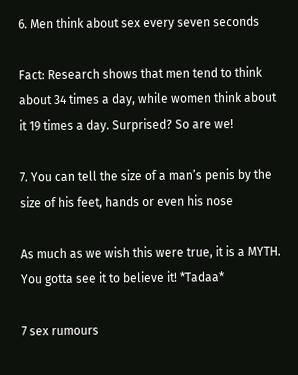6. Men think about sex every seven seconds

Fact: Research shows that men tend to think about 34 times a day, while women think about it 19 times a day. Surprised? So are we!

7. You can tell the size of a man’s penis by the size of his feet, hands or even his nose

As much as we wish this were true, it is a MYTH. You gotta see it to believe it! *Tadaa*

7 sex rumours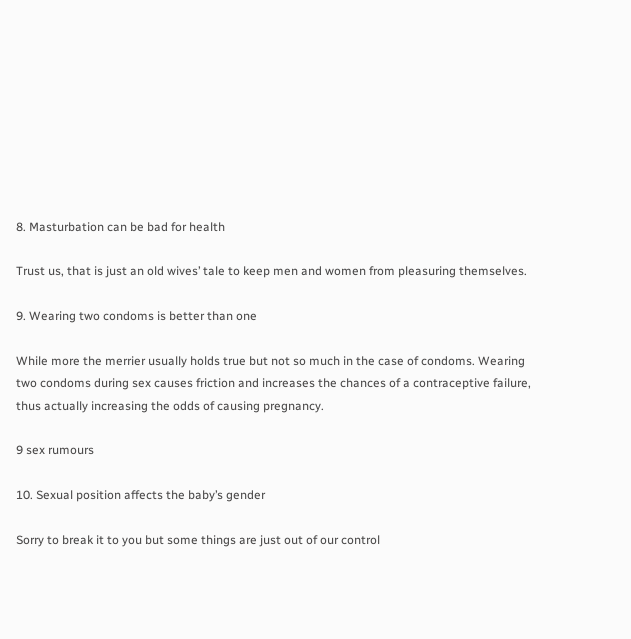8. Masturbation can be bad for health

Trust us, that is just an old wives’ tale to keep men and women from pleasuring themselves.

9. Wearing two condoms is better than one

While more the merrier usually holds true but not so much in the case of condoms. Wearing two condoms during sex causes friction and increases the chances of a contraceptive failure, thus actually increasing the odds of causing pregnancy.

9 sex rumours

10. Sexual position affects the baby’s gender

Sorry to break it to you but some things are just out of our control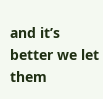and it’s better we let them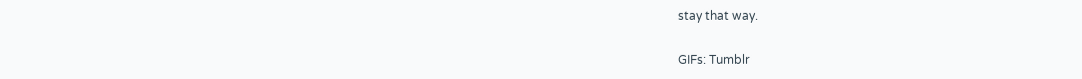stay that way.

GIFs: Tumblr